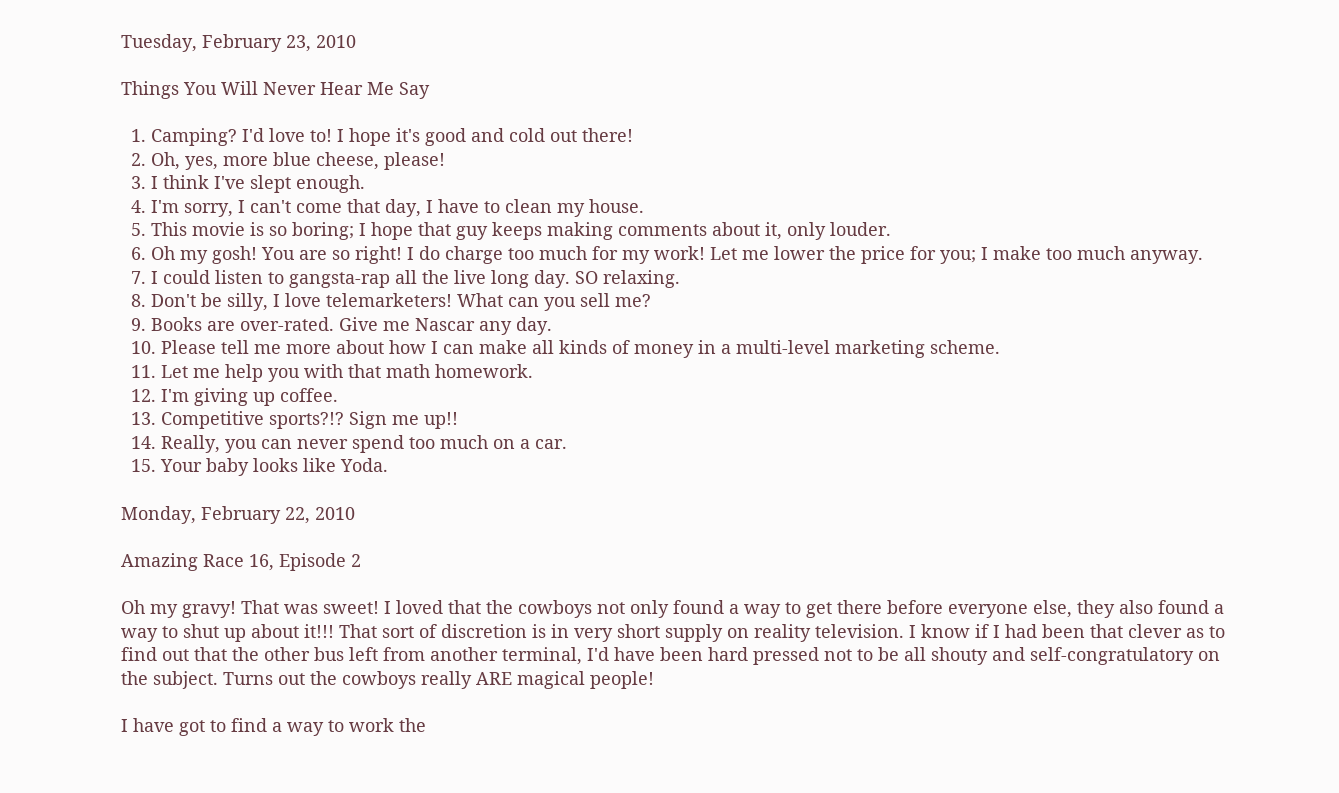Tuesday, February 23, 2010

Things You Will Never Hear Me Say

  1. Camping? I'd love to! I hope it's good and cold out there!
  2. Oh, yes, more blue cheese, please!
  3. I think I've slept enough.
  4. I'm sorry, I can't come that day, I have to clean my house.
  5. This movie is so boring; I hope that guy keeps making comments about it, only louder.
  6. Oh my gosh! You are so right! I do charge too much for my work! Let me lower the price for you; I make too much anyway.
  7. I could listen to gangsta-rap all the live long day. SO relaxing.
  8. Don't be silly, I love telemarketers! What can you sell me?
  9. Books are over-rated. Give me Nascar any day.
  10. Please tell me more about how I can make all kinds of money in a multi-level marketing scheme.
  11. Let me help you with that math homework.
  12. I'm giving up coffee.
  13. Competitive sports?!? Sign me up!!
  14. Really, you can never spend too much on a car.
  15. Your baby looks like Yoda.

Monday, February 22, 2010

Amazing Race 16, Episode 2

Oh my gravy! That was sweet! I loved that the cowboys not only found a way to get there before everyone else, they also found a way to shut up about it!!! That sort of discretion is in very short supply on reality television. I know if I had been that clever as to find out that the other bus left from another terminal, I'd have been hard pressed not to be all shouty and self-congratulatory on the subject. Turns out the cowboys really ARE magical people!

I have got to find a way to work the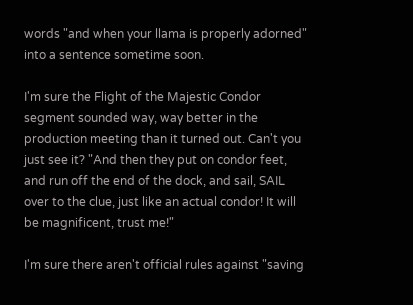words "and when your llama is properly adorned" into a sentence sometime soon.

I'm sure the Flight of the Majestic Condor segment sounded way, way better in the production meeting than it turned out. Can't you just see it? "And then they put on condor feet, and run off the end of the dock, and sail, SAIL over to the clue, just like an actual condor! It will be magnificent, trust me!"

I'm sure there aren't official rules against "saving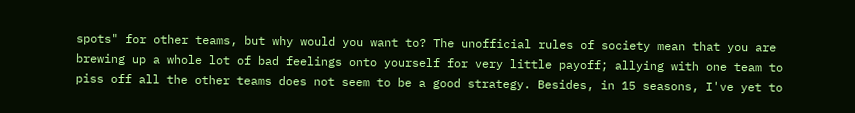spots" for other teams, but why would you want to? The unofficial rules of society mean that you are brewing up a whole lot of bad feelings onto yourself for very little payoff; allying with one team to piss off all the other teams does not seem to be a good strategy. Besides, in 15 seasons, I've yet to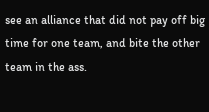see an alliance that did not pay off big time for one team, and bite the other team in the ass.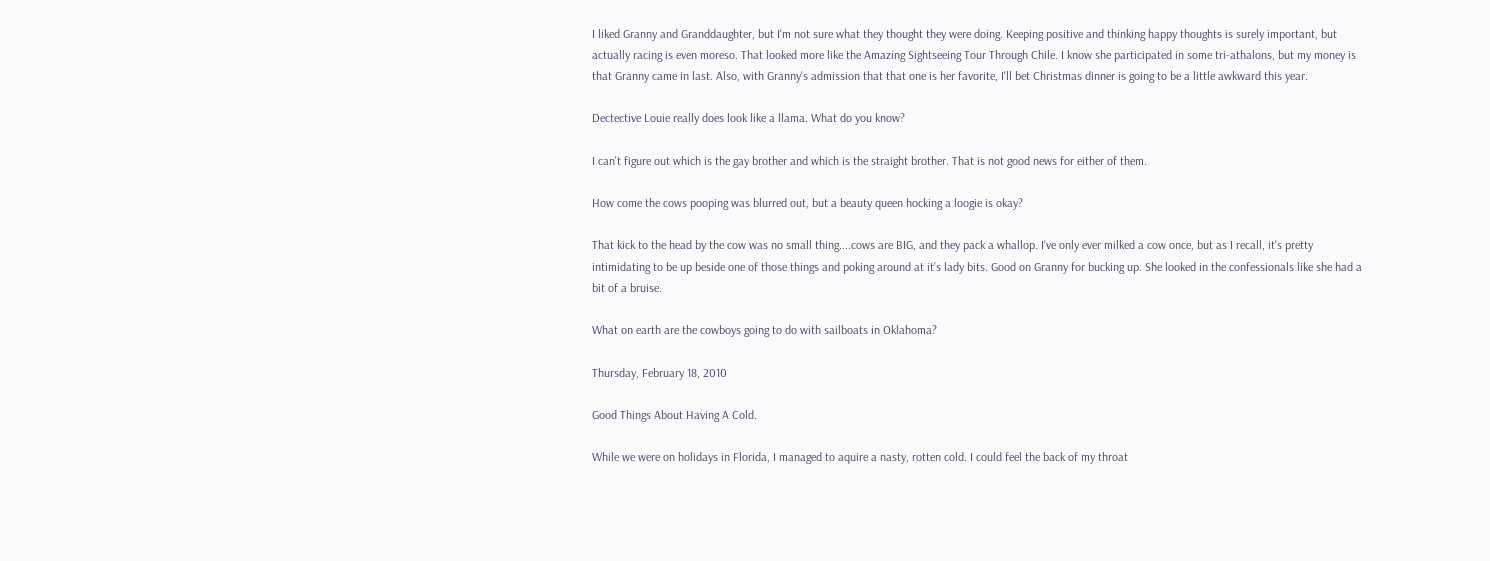I liked Granny and Granddaughter, but I'm not sure what they thought they were doing. Keeping positive and thinking happy thoughts is surely important, but actually racing is even moreso. That looked more like the Amazing Sightseeing Tour Through Chile. I know she participated in some tri-athalons, but my money is that Granny came in last. Also, with Granny's admission that that one is her favorite, I'll bet Christmas dinner is going to be a little awkward this year.

Dectective Louie really does look like a llama. What do you know?

I can't figure out which is the gay brother and which is the straight brother. That is not good news for either of them.

How come the cows pooping was blurred out, but a beauty queen hocking a loogie is okay?

That kick to the head by the cow was no small thing....cows are BIG, and they pack a whallop. I've only ever milked a cow once, but as I recall, it's pretty intimidating to be up beside one of those things and poking around at it's lady bits. Good on Granny for bucking up. She looked in the confessionals like she had a bit of a bruise.

What on earth are the cowboys going to do with sailboats in Oklahoma?

Thursday, February 18, 2010

Good Things About Having A Cold.

While we were on holidays in Florida, I managed to aquire a nasty, rotten cold. I could feel the back of my throat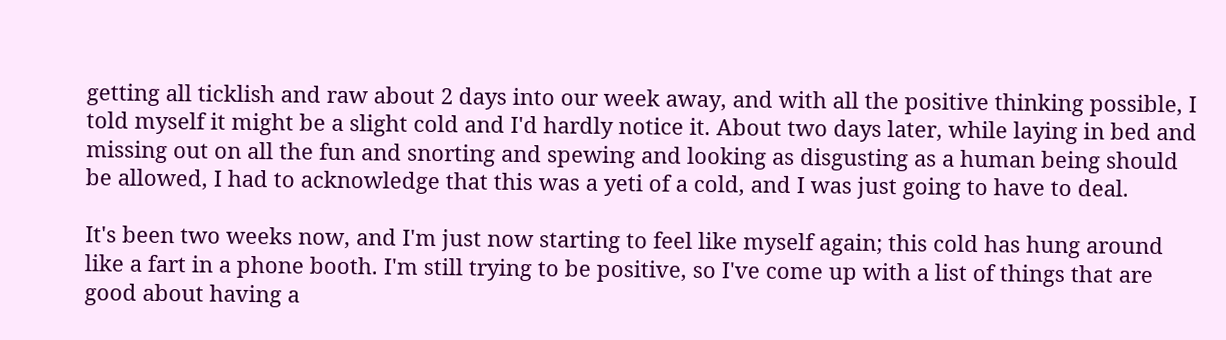getting all ticklish and raw about 2 days into our week away, and with all the positive thinking possible, I told myself it might be a slight cold and I'd hardly notice it. About two days later, while laying in bed and missing out on all the fun and snorting and spewing and looking as disgusting as a human being should be allowed, I had to acknowledge that this was a yeti of a cold, and I was just going to have to deal.

It's been two weeks now, and I'm just now starting to feel like myself again; this cold has hung around like a fart in a phone booth. I'm still trying to be positive, so I've come up with a list of things that are good about having a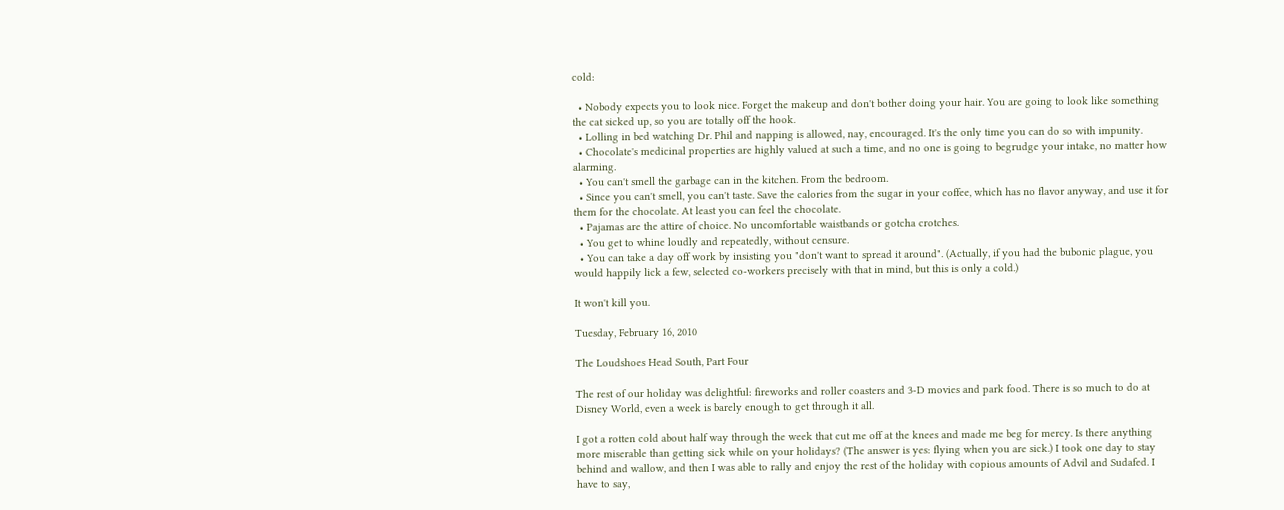cold:

  • Nobody expects you to look nice. Forget the makeup and don't bother doing your hair. You are going to look like something the cat sicked up, so you are totally off the hook.
  • Lolling in bed watching Dr. Phil and napping is allowed, nay, encouraged. It's the only time you can do so with impunity.
  • Chocolate's medicinal properties are highly valued at such a time, and no one is going to begrudge your intake, no matter how alarming.
  • You can't smell the garbage can in the kitchen. From the bedroom.
  • Since you can't smell, you can't taste. Save the calories from the sugar in your coffee, which has no flavor anyway, and use it for them for the chocolate. At least you can feel the chocolate.
  • Pajamas are the attire of choice. No uncomfortable waistbands or gotcha crotches.
  • You get to whine loudly and repeatedly, without censure.
  • You can take a day off work by insisting you "don't want to spread it around". (Actually, if you had the bubonic plague, you would happily lick a few, selected co-workers precisely with that in mind, but this is only a cold.)

It won't kill you.

Tuesday, February 16, 2010

The Loudshoes Head South, Part Four

The rest of our holiday was delightful: fireworks and roller coasters and 3-D movies and park food. There is so much to do at Disney World, even a week is barely enough to get through it all.

I got a rotten cold about half way through the week that cut me off at the knees and made me beg for mercy. Is there anything more miserable than getting sick while on your holidays? (The answer is yes: flying when you are sick.) I took one day to stay behind and wallow, and then I was able to rally and enjoy the rest of the holiday with copious amounts of Advil and Sudafed. I have to say,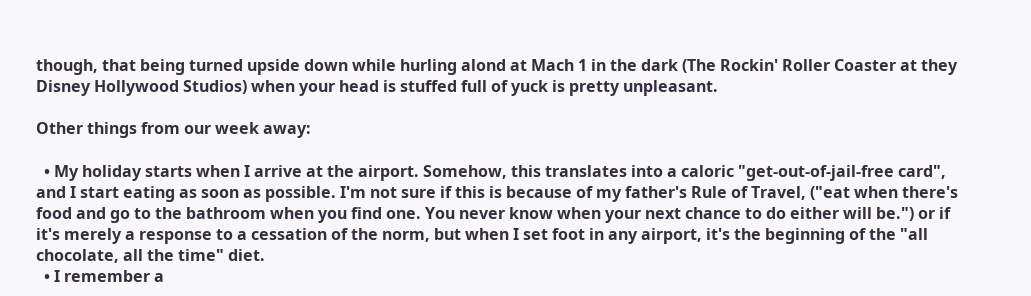though, that being turned upside down while hurling alond at Mach 1 in the dark (The Rockin' Roller Coaster at they Disney Hollywood Studios) when your head is stuffed full of yuck is pretty unpleasant.

Other things from our week away:

  • My holiday starts when I arrive at the airport. Somehow, this translates into a caloric "get-out-of-jail-free card", and I start eating as soon as possible. I'm not sure if this is because of my father's Rule of Travel, ("eat when there's food and go to the bathroom when you find one. You never know when your next chance to do either will be.") or if it's merely a response to a cessation of the norm, but when I set foot in any airport, it's the beginning of the "all chocolate, all the time" diet.
  • I remember a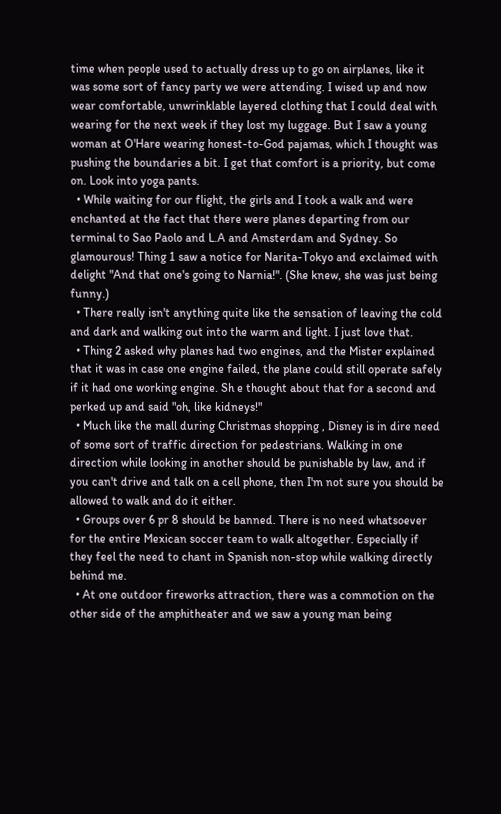time when people used to actually dress up to go on airplanes, like it was some sort of fancy party we were attending. I wised up and now wear comfortable, unwrinklable layered clothing that I could deal with wearing for the next week if they lost my luggage. But I saw a young woman at O'Hare wearing honest-to-God pajamas, which I thought was pushing the boundaries a bit. I get that comfort is a priority, but come on. Look into yoga pants.
  • While waiting for our flight, the girls and I took a walk and were enchanted at the fact that there were planes departing from our terminal to Sao Paolo and L.A and Amsterdam and Sydney. So glamourous! Thing 1 saw a notice for Narita-Tokyo and exclaimed with delight "And that one's going to Narnia!". (She knew, she was just being funny.)
  • There really isn't anything quite like the sensation of leaving the cold and dark and walking out into the warm and light. I just love that.
  • Thing 2 asked why planes had two engines, and the Mister explained that it was in case one engine failed, the plane could still operate safely if it had one working engine. Sh e thought about that for a second and perked up and said "oh, like kidneys!"
  • Much like the mall during Christmas shopping , Disney is in dire need of some sort of traffic direction for pedestrians. Walking in one direction while looking in another should be punishable by law, and if you can't drive and talk on a cell phone, then I'm not sure you should be allowed to walk and do it either.
  • Groups over 6 pr 8 should be banned. There is no need whatsoever for the entire Mexican soccer team to walk altogether. Especially if they feel the need to chant in Spanish non-stop while walking directly behind me.
  • At one outdoor fireworks attraction, there was a commotion on the other side of the amphitheater and we saw a young man being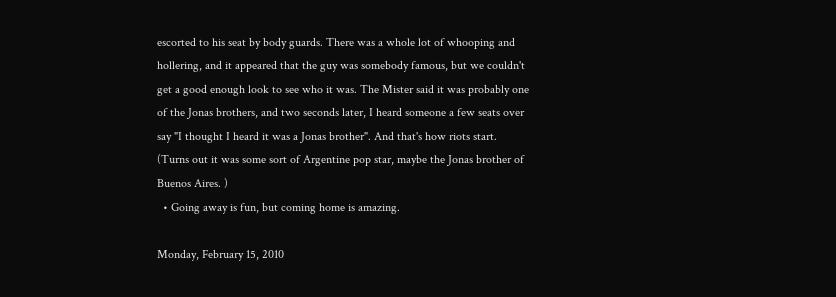escorted to his seat by body guards. There was a whole lot of whooping and hollering, and it appeared that the guy was somebody famous, but we couldn't get a good enough look to see who it was. The Mister said it was probably one of the Jonas brothers, and two seconds later, I heard someone a few seats over say "I thought I heard it was a Jonas brother". And that's how riots start. (Turns out it was some sort of Argentine pop star, maybe the Jonas brother of Buenos Aires. )
  • Going away is fun, but coming home is amazing.

Monday, February 15, 2010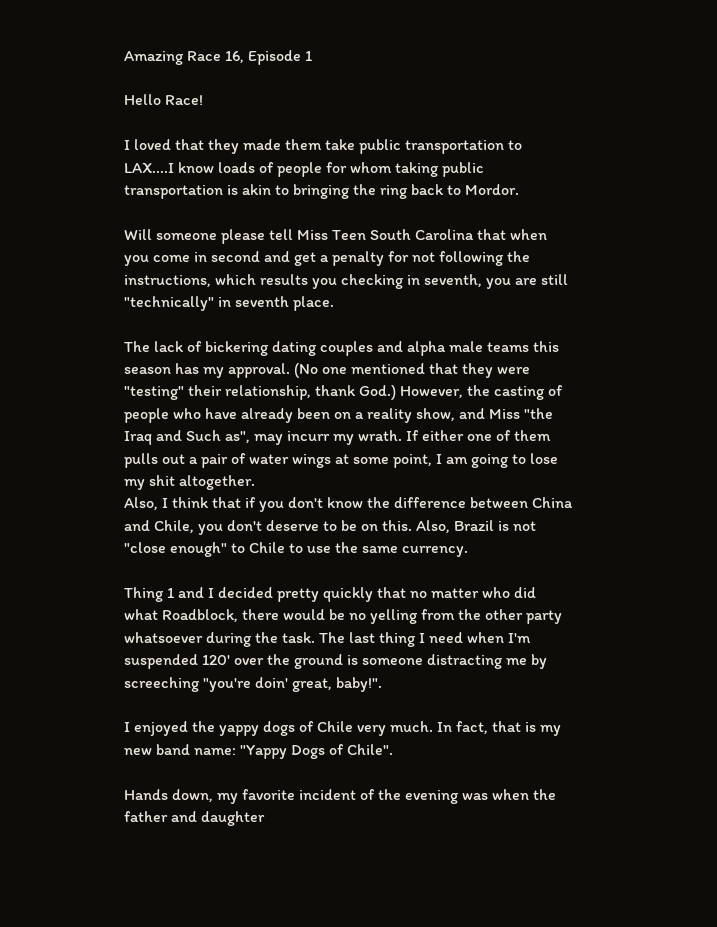Amazing Race 16, Episode 1

Hello Race!

I loved that they made them take public transportation to LAX....I know loads of people for whom taking public transportation is akin to bringing the ring back to Mordor.

Will someone please tell Miss Teen South Carolina that when you come in second and get a penalty for not following the instructions, which results you checking in seventh, you are still "technically" in seventh place.

The lack of bickering dating couples and alpha male teams this season has my approval. (No one mentioned that they were "testing" their relationship, thank God.) However, the casting of people who have already been on a reality show, and Miss "the Iraq and Such as", may incurr my wrath. If either one of them pulls out a pair of water wings at some point, I am going to lose my shit altogether.
Also, I think that if you don't know the difference between China and Chile, you don't deserve to be on this. Also, Brazil is not "close enough" to Chile to use the same currency.

Thing 1 and I decided pretty quickly that no matter who did what Roadblock, there would be no yelling from the other party whatsoever during the task. The last thing I need when I'm suspended 120' over the ground is someone distracting me by screeching "you're doin' great, baby!".

I enjoyed the yappy dogs of Chile very much. In fact, that is my new band name: "Yappy Dogs of Chile".

Hands down, my favorite incident of the evening was when the father and daughter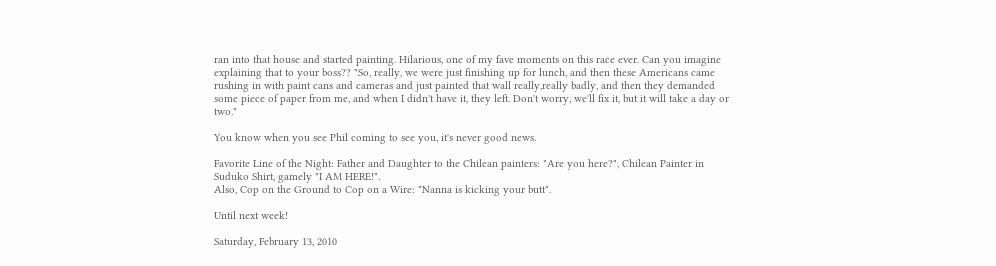ran into that house and started painting. Hilarious, one of my fave moments on this race ever. Can you imagine explaining that to your boss?? "So, really, we were just finishing up for lunch, and then these Americans came rushing in with paint cans and cameras and just painted that wall really,really badly, and then they demanded some piece of paper from me, and when I didn't have it, they left. Don't worry, we'll fix it, but it will take a day or two."

You know when you see Phil coming to see you, it's never good news.

Favorite Line of the Night: Father and Daughter to the Chilean painters: "Are you here?", Chilean Painter in Suduko Shirt, gamely "I AM HERE!".
Also, Cop on the Ground to Cop on a Wire: "Nanna is kicking your butt".

Until next week!

Saturday, February 13, 2010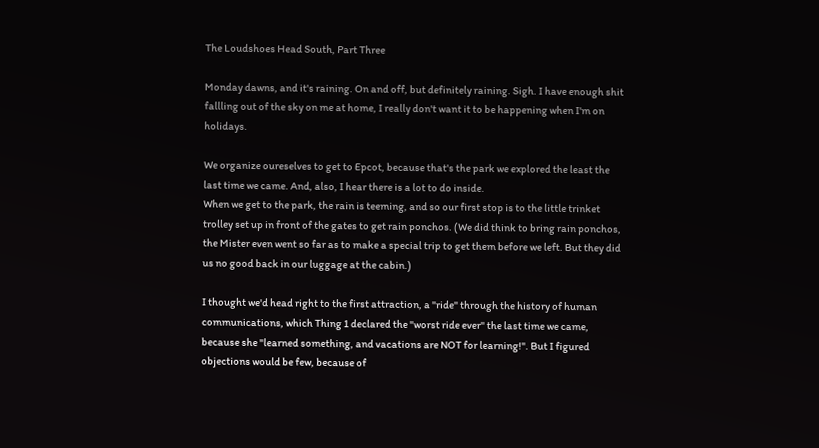The Loudshoes Head South, Part Three

Monday dawns, and it's raining. On and off, but definitely raining. Sigh. I have enough shit fallling out of the sky on me at home, I really don't want it to be happening when I'm on holidays.

We organize oureselves to get to Epcot, because that's the park we explored the least the last time we came. And, also, I hear there is a lot to do inside.
When we get to the park, the rain is teeming, and so our first stop is to the little trinket trolley set up in front of the gates to get rain ponchos. (We did think to bring rain ponchos, the Mister even went so far as to make a special trip to get them before we left. But they did us no good back in our luggage at the cabin.)

I thought we'd head right to the first attraction, a "ride" through the history of human communications, which Thing 1 declared the "worst ride ever" the last time we came, because she "learned something, and vacations are NOT for learning!". But I figured objections would be few, because of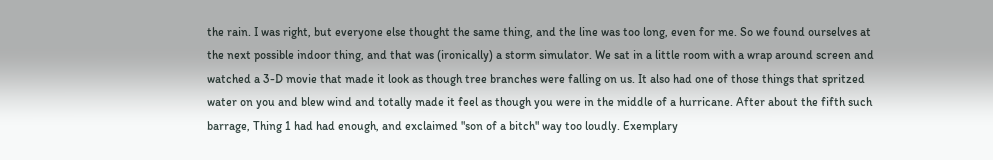the rain. I was right, but everyone else thought the same thing, and the line was too long, even for me. So we found ourselves at the next possible indoor thing, and that was (ironically) a storm simulator. We sat in a little room with a wrap around screen and watched a 3-D movie that made it look as though tree branches were falling on us. It also had one of those things that spritzed water on you and blew wind and totally made it feel as though you were in the middle of a hurricane. After about the fifth such barrage, Thing 1 had had enough, and exclaimed "son of a bitch" way too loudly. Exemplary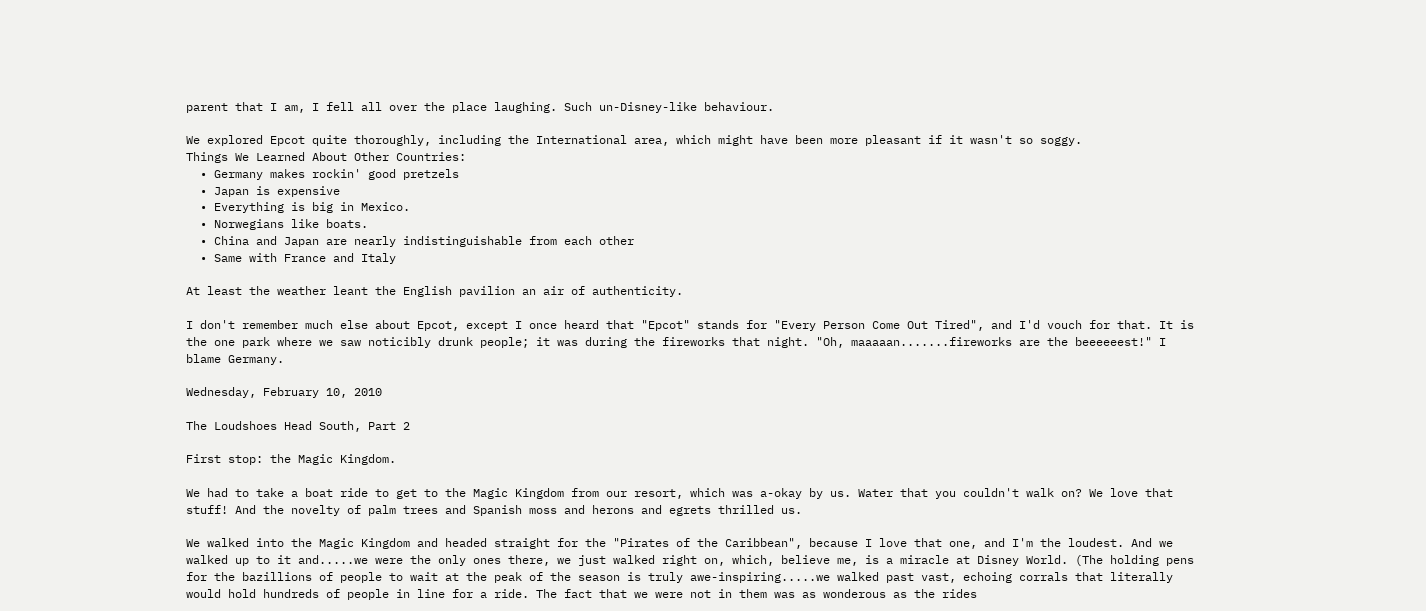parent that I am, I fell all over the place laughing. Such un-Disney-like behaviour.

We explored Epcot quite thoroughly, including the International area, which might have been more pleasant if it wasn't so soggy.
Things We Learned About Other Countries:
  • Germany makes rockin' good pretzels
  • Japan is expensive
  • Everything is big in Mexico.
  • Norwegians like boats.
  • China and Japan are nearly indistinguishable from each other
  • Same with France and Italy

At least the weather leant the English pavilion an air of authenticity.

I don't remember much else about Epcot, except I once heard that "Epcot" stands for "Every Person Come Out Tired", and I'd vouch for that. It is the one park where we saw noticibly drunk people; it was during the fireworks that night. "Oh, maaaaan.......fireworks are the beeeeeest!" I blame Germany.

Wednesday, February 10, 2010

The Loudshoes Head South, Part 2

First stop: the Magic Kingdom.

We had to take a boat ride to get to the Magic Kingdom from our resort, which was a-okay by us. Water that you couldn't walk on? We love that stuff! And the novelty of palm trees and Spanish moss and herons and egrets thrilled us.

We walked into the Magic Kingdom and headed straight for the "Pirates of the Caribbean", because I love that one, and I'm the loudest. And we walked up to it and.....we were the only ones there, we just walked right on, which, believe me, is a miracle at Disney World. (The holding pens for the bazillions of people to wait at the peak of the season is truly awe-inspiring.....we walked past vast, echoing corrals that literally would hold hundreds of people in line for a ride. The fact that we were not in them was as wonderous as the rides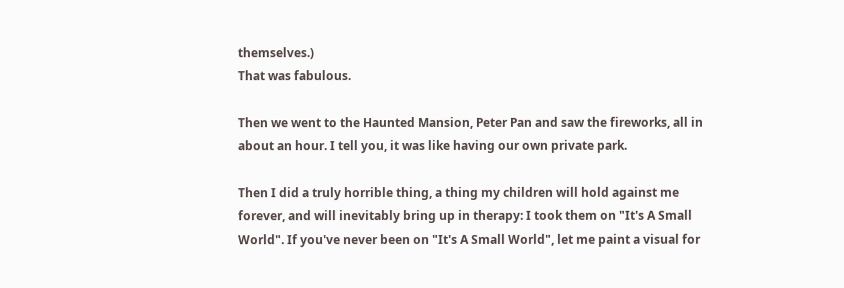themselves.)
That was fabulous.

Then we went to the Haunted Mansion, Peter Pan and saw the fireworks, all in about an hour. I tell you, it was like having our own private park.

Then I did a truly horrible thing, a thing my children will hold against me forever, and will inevitably bring up in therapy: I took them on "It's A Small World". If you've never been on "It's A Small World", let me paint a visual for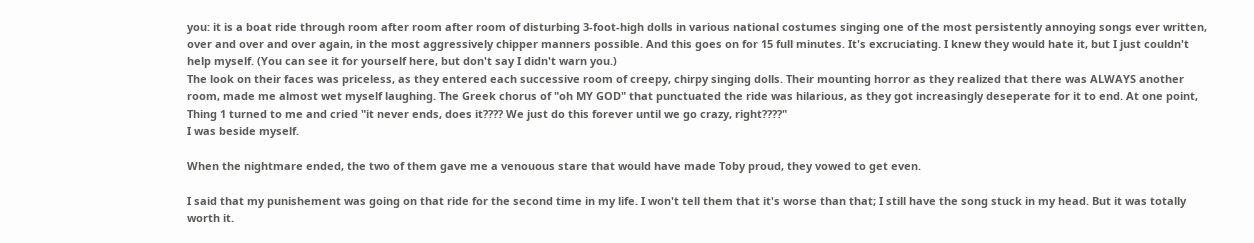you: it is a boat ride through room after room after room of disturbing 3-foot-high dolls in various national costumes singing one of the most persistently annoying songs ever written, over and over and over again, in the most aggressively chipper manners possible. And this goes on for 15 full minutes. It's excruciating. I knew they would hate it, but I just couldn't help myself. (You can see it for yourself here, but don't say I didn't warn you.)
The look on their faces was priceless, as they entered each successive room of creepy, chirpy singing dolls. Their mounting horror as they realized that there was ALWAYS another room, made me almost wet myself laughing. The Greek chorus of "oh MY GOD" that punctuated the ride was hilarious, as they got increasingly deseperate for it to end. At one point, Thing 1 turned to me and cried "it never ends, does it???? We just do this forever until we go crazy, right????"
I was beside myself.

When the nightmare ended, the two of them gave me a venouous stare that would have made Toby proud, they vowed to get even.

I said that my punishement was going on that ride for the second time in my life. I won't tell them that it's worse than that; I still have the song stuck in my head. But it was totally worth it.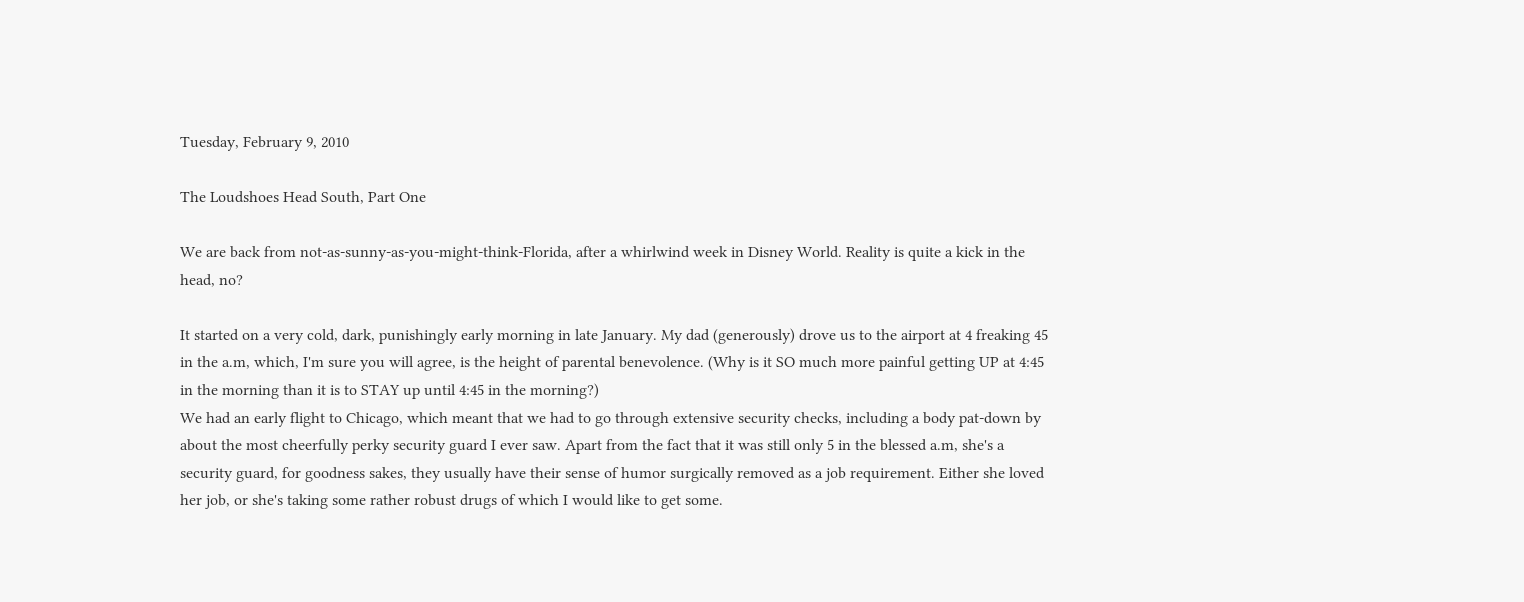Tuesday, February 9, 2010

The Loudshoes Head South, Part One

We are back from not-as-sunny-as-you-might-think-Florida, after a whirlwind week in Disney World. Reality is quite a kick in the head, no?

It started on a very cold, dark, punishingly early morning in late January. My dad (generously) drove us to the airport at 4 freaking 45 in the a.m, which, I'm sure you will agree, is the height of parental benevolence. (Why is it SO much more painful getting UP at 4:45 in the morning than it is to STAY up until 4:45 in the morning?)
We had an early flight to Chicago, which meant that we had to go through extensive security checks, including a body pat-down by about the most cheerfully perky security guard I ever saw. Apart from the fact that it was still only 5 in the blessed a.m, she's a security guard, for goodness sakes, they usually have their sense of humor surgically removed as a job requirement. Either she loved her job, or she's taking some rather robust drugs of which I would like to get some.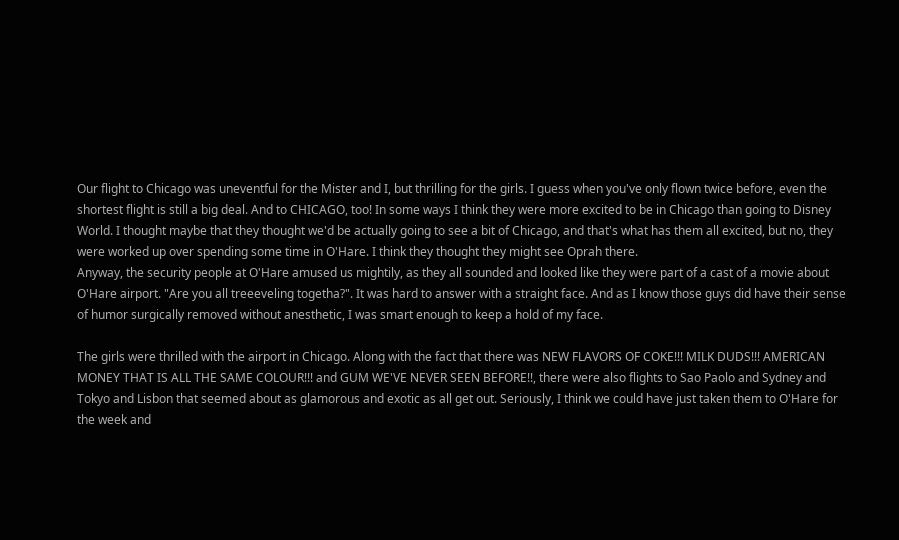Our flight to Chicago was uneventful for the Mister and I, but thrilling for the girls. I guess when you've only flown twice before, even the shortest flight is still a big deal. And to CHICAGO, too! In some ways I think they were more excited to be in Chicago than going to Disney World. I thought maybe that they thought we'd be actually going to see a bit of Chicago, and that's what has them all excited, but no, they were worked up over spending some time in O'Hare. I think they thought they might see Oprah there.
Anyway, the security people at O'Hare amused us mightily, as they all sounded and looked like they were part of a cast of a movie about O'Hare airport. "Are you all treeeveling togetha?". It was hard to answer with a straight face. And as I know those guys did have their sense of humor surgically removed without anesthetic, I was smart enough to keep a hold of my face.

The girls were thrilled with the airport in Chicago. Along with the fact that there was NEW FLAVORS OF COKE!!! MILK DUDS!!! AMERICAN MONEY THAT IS ALL THE SAME COLOUR!!! and GUM WE'VE NEVER SEEN BEFORE!!, there were also flights to Sao Paolo and Sydney and Tokyo and Lisbon that seemed about as glamorous and exotic as all get out. Seriously, I think we could have just taken them to O'Hare for the week and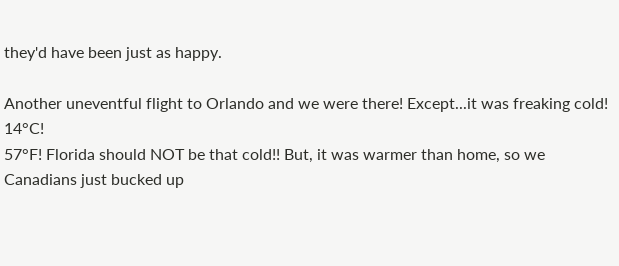they'd have been just as happy.

Another uneventful flight to Orlando and we were there! Except...it was freaking cold! 14°C!
57°F! Florida should NOT be that cold!! But, it was warmer than home, so we Canadians just bucked up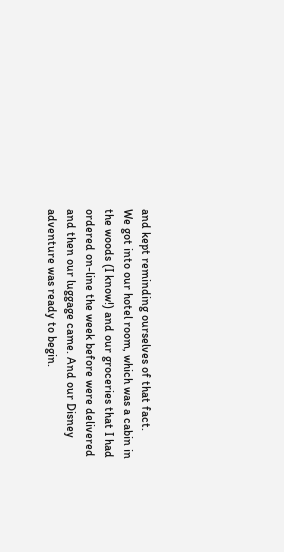and kept reminding ourselves of that fact.
We got into our hotel room, which was a cabin in the woods (I know!) and our groceries that I had ordered on-line the week before were delivered and then our luggage came. And our Disney adventure was ready to begin.